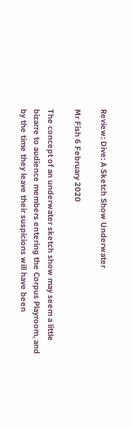Review: Dive: A Sketch Show Underwater

Mr Fish 6 February 2020

The concept of an underwater sketch show may seem a little bizarre to audience members entering the Corpus Playroom, and by the time they leave their suspicions will have been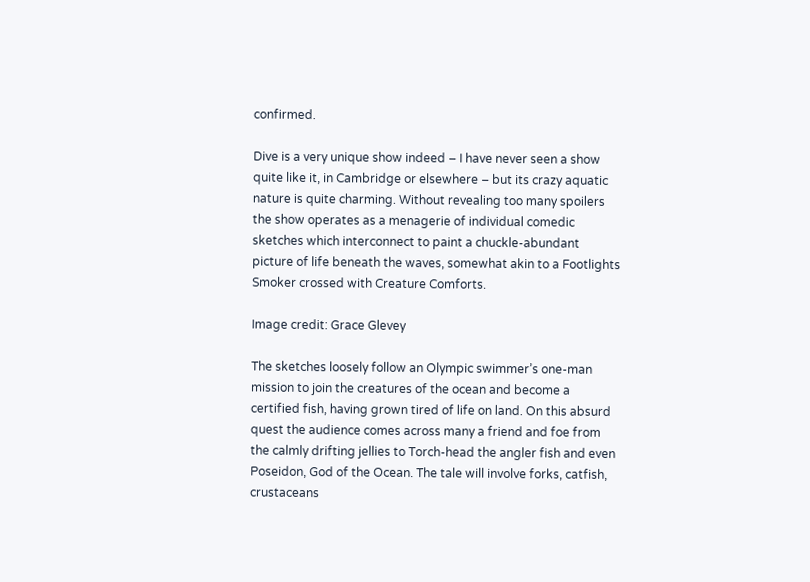confirmed.

Dive is a very unique show indeed – I have never seen a show quite like it, in Cambridge or elsewhere – but its crazy aquatic nature is quite charming. Without revealing too many spoilers the show operates as a menagerie of individual comedic sketches which interconnect to paint a chuckle-abundant picture of life beneath the waves, somewhat akin to a Footlights Smoker crossed with Creature Comforts.

Image credit: Grace Glevey

The sketches loosely follow an Olympic swimmer’s one-man mission to join the creatures of the ocean and become a certified fish, having grown tired of life on land. On this absurd quest the audience comes across many a friend and foe from the calmly drifting jellies to Torch-head the angler fish and even Poseidon, God of the Ocean. The tale will involve forks, catfish, crustaceans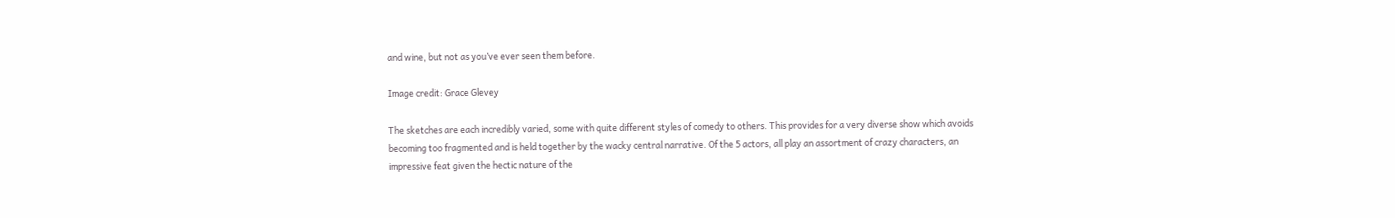and wine, but not as you’ve ever seen them before.

Image credit: Grace Glevey

The sketches are each incredibly varied, some with quite different styles of comedy to others. This provides for a very diverse show which avoids becoming too fragmented and is held together by the wacky central narrative. Of the 5 actors, all play an assortment of crazy characters, an impressive feat given the hectic nature of the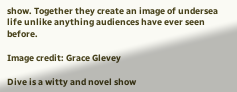show. Together they create an image of undersea life unlike anything audiences have ever seen before.

Image credit: Grace Glevey

Dive is a witty and novel show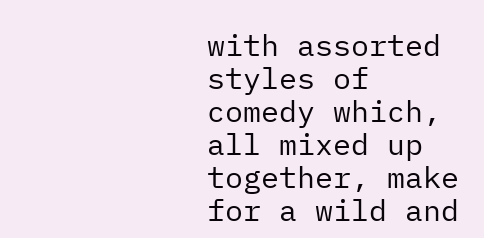with assorted styles of comedy which, all mixed up together, make for a wild and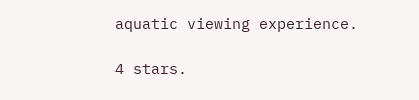aquatic viewing experience.

4 stars.